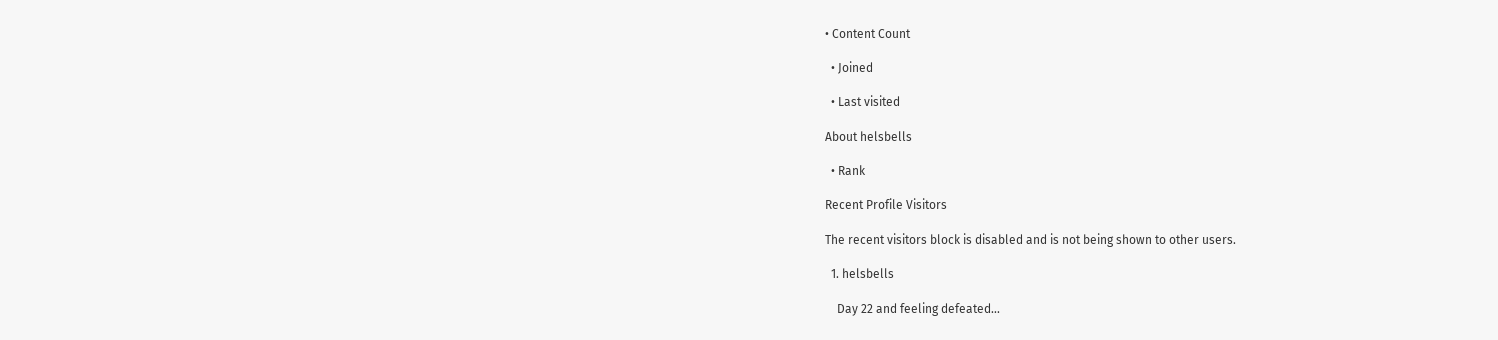• Content Count

  • Joined

  • Last visited

About helsbells

  • Rank

Recent Profile Visitors

The recent visitors block is disabled and is not being shown to other users.

  1. helsbells

    Day 22 and feeling defeated...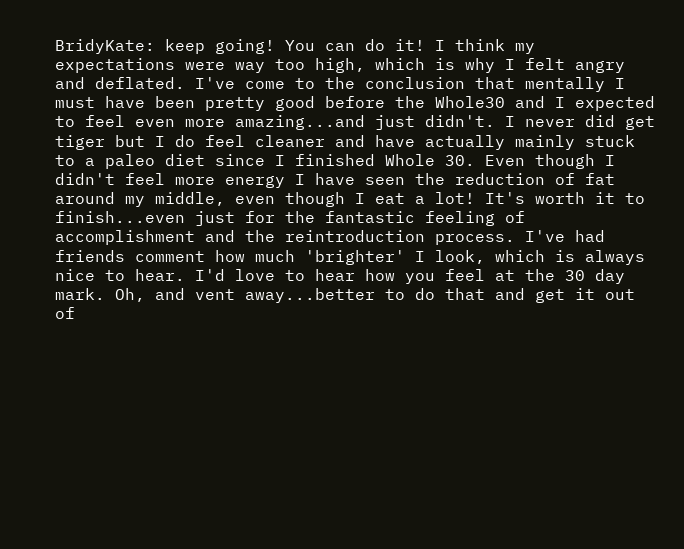BridyKate: keep going! You can do it! I think my expectations were way too high, which is why I felt angry and deflated. I've come to the conclusion that mentally I must have been pretty good before the Whole30 and I expected to feel even more amazing...and just didn't. I never did get tiger but I do feel cleaner and have actually mainly stuck to a paleo diet since I finished Whole 30. Even though I didn't feel more energy I have seen the reduction of fat around my middle, even though I eat a lot! It's worth it to finish...even just for the fantastic feeling of accomplishment and the reintroduction process. I've had friends comment how much 'brighter' I look, which is always nice to hear. I'd love to hear how you feel at the 30 day mark. Oh, and vent away...better to do that and get it out of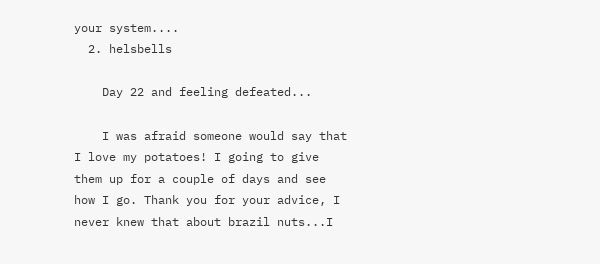your system....
  2. helsbells

    Day 22 and feeling defeated...

    I was afraid someone would say that I love my potatoes! I going to give them up for a couple of days and see how I go. Thank you for your advice, I never knew that about brazil nuts...I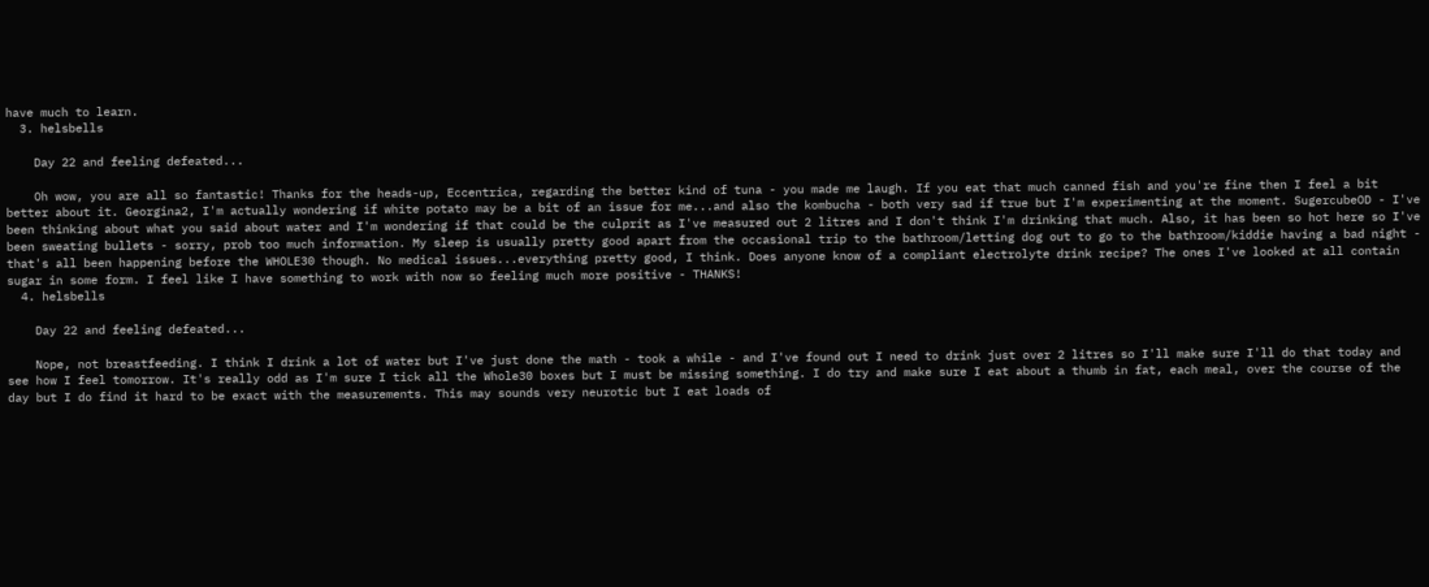have much to learn.
  3. helsbells

    Day 22 and feeling defeated...

    Oh wow, you are all so fantastic! Thanks for the heads-up, Eccentrica, regarding the better kind of tuna - you made me laugh. If you eat that much canned fish and you're fine then I feel a bit better about it. Georgina2, I'm actually wondering if white potato may be a bit of an issue for me...and also the kombucha - both very sad if true but I'm experimenting at the moment. SugercubeOD - I've been thinking about what you said about water and I'm wondering if that could be the culprit as I've measured out 2 litres and I don't think I'm drinking that much. Also, it has been so hot here so I've been sweating bullets - sorry, prob too much information. My sleep is usually pretty good apart from the occasional trip to the bathroom/letting dog out to go to the bathroom/kiddie having a bad night - that's all been happening before the WHOLE30 though. No medical issues...everything pretty good, I think. Does anyone know of a compliant electrolyte drink recipe? The ones I've looked at all contain sugar in some form. I feel like I have something to work with now so feeling much more positive - THANKS!
  4. helsbells

    Day 22 and feeling defeated...

    Nope, not breastfeeding. I think I drink a lot of water but I've just done the math - took a while - and I've found out I need to drink just over 2 litres so I'll make sure I'll do that today and see how I feel tomorrow. It's really odd as I'm sure I tick all the Whole30 boxes but I must be missing something. I do try and make sure I eat about a thumb in fat, each meal, over the course of the day but I do find it hard to be exact with the measurements. This may sounds very neurotic but I eat loads of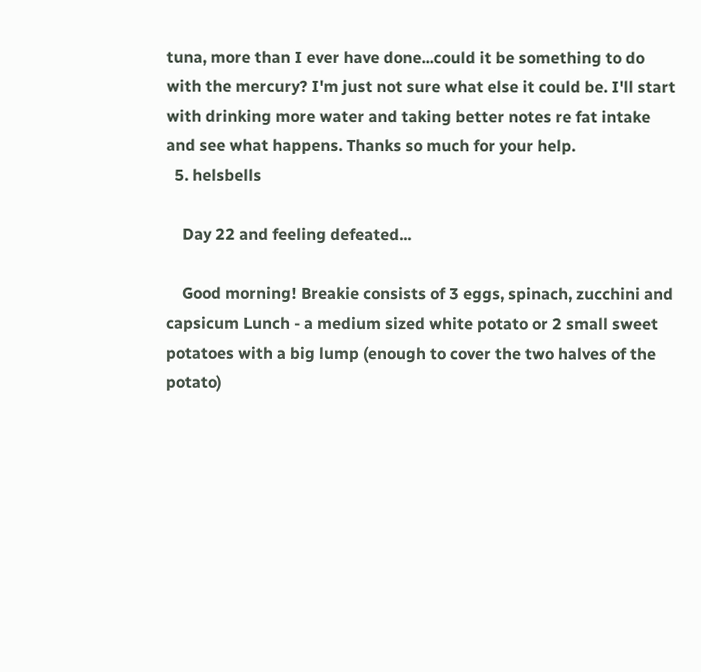tuna, more than I ever have done...could it be something to do with the mercury? I'm just not sure what else it could be. I'll start with drinking more water and taking better notes re fat intake and see what happens. Thanks so much for your help.
  5. helsbells

    Day 22 and feeling defeated...

    Good morning! Breakie consists of 3 eggs, spinach, zucchini and capsicum Lunch - a medium sized white potato or 2 small sweet potatoes with a big lump (enough to cover the two halves of the potato)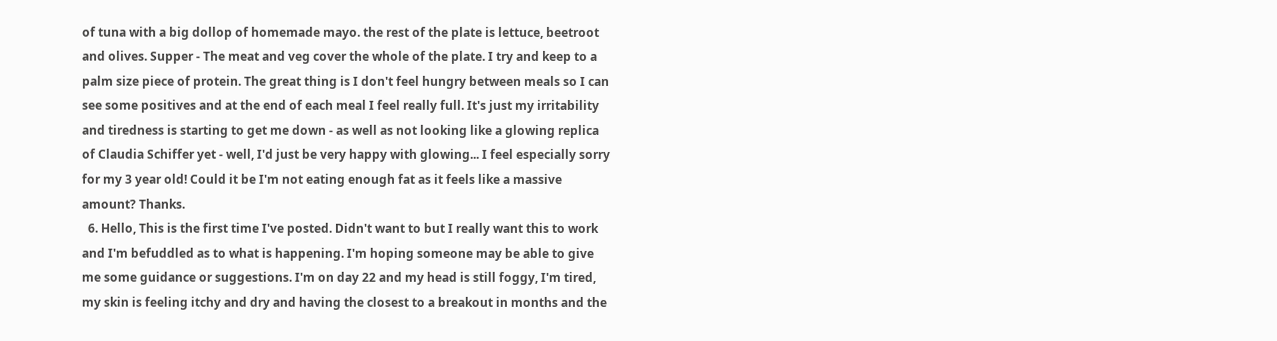of tuna with a big dollop of homemade mayo. the rest of the plate is lettuce, beetroot and olives. Supper - The meat and veg cover the whole of the plate. I try and keep to a palm size piece of protein. The great thing is I don't feel hungry between meals so I can see some positives and at the end of each meal I feel really full. It's just my irritability and tiredness is starting to get me down - as well as not looking like a glowing replica of Claudia Schiffer yet - well, I'd just be very happy with glowing... I feel especially sorry for my 3 year old! Could it be I'm not eating enough fat as it feels like a massive amount? Thanks.
  6. Hello, This is the first time I've posted. Didn't want to but I really want this to work and I'm befuddled as to what is happening. I'm hoping someone may be able to give me some guidance or suggestions. I'm on day 22 and my head is still foggy, I'm tired, my skin is feeling itchy and dry and having the closest to a breakout in months and the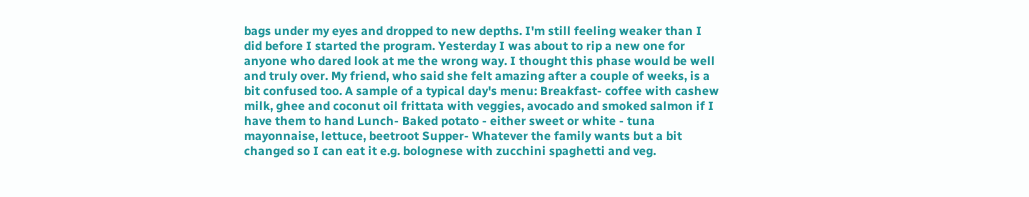bags under my eyes and dropped to new depths. I'm still feeling weaker than I did before I started the program. Yesterday I was about to rip a new one for anyone who dared look at me the wrong way. I thought this phase would be well and truly over. My friend, who said she felt amazing after a couple of weeks, is a bit confused too. A sample of a typical day's menu: Breakfast- coffee with cashew milk, ghee and coconut oil frittata with veggies, avocado and smoked salmon if I have them to hand Lunch- Baked potato - either sweet or white - tuna mayonnaise, lettuce, beetroot Supper- Whatever the family wants but a bit changed so I can eat it e.g. bolognese with zucchini spaghetti and veg.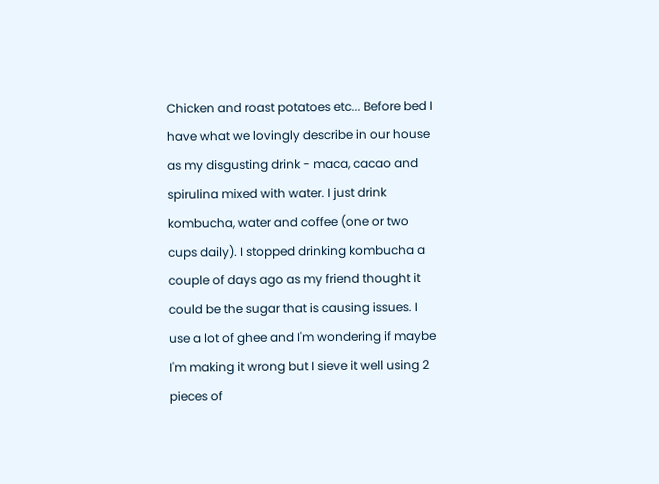Chicken and roast potatoes etc... Before bed I have what we lovingly describe in our house as my disgusting drink - maca, cacao and spirulina mixed with water. I just drink kombucha, water and coffee (one or two cups daily). I stopped drinking kombucha a couple of days ago as my friend thought it could be the sugar that is causing issues. I use a lot of ghee and I'm wondering if maybe I'm making it wrong but I sieve it well using 2 pieces of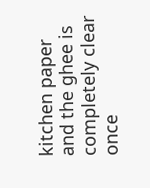kitchen paper and the ghee is completely clear once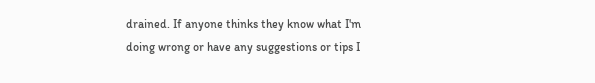drained. If anyone thinks they know what I'm doing wrong or have any suggestions or tips I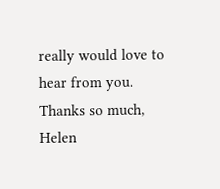really would love to hear from you. Thanks so much, Helen